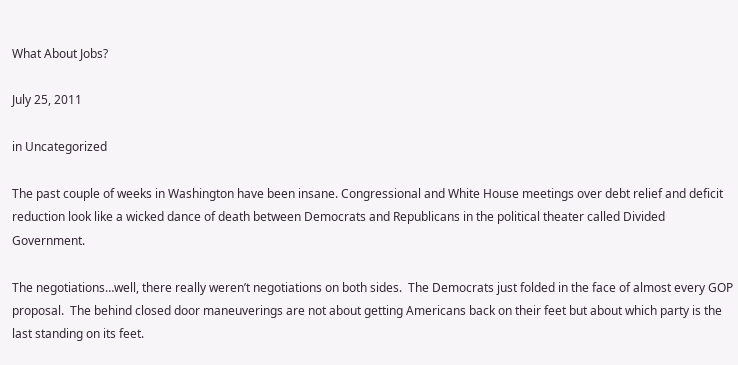What About Jobs?

July 25, 2011

in Uncategorized

The past couple of weeks in Washington have been insane. Congressional and White House meetings over debt relief and deficit reduction look like a wicked dance of death between Democrats and Republicans in the political theater called Divided Government.

The negotiations…well, there really weren’t negotiations on both sides.  The Democrats just folded in the face of almost every GOP proposal.  The behind closed door maneuverings are not about getting Americans back on their feet but about which party is the last standing on its feet.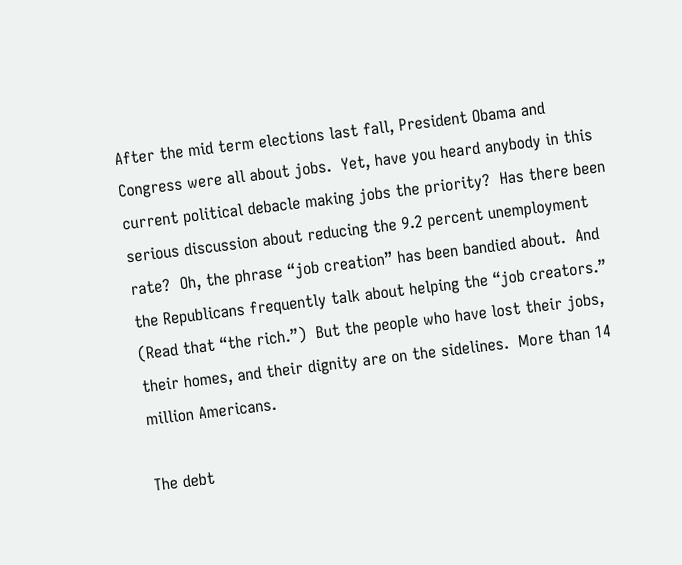After the mid term elections last fall, President Obama and Congress were all about jobs.  Yet, have you heard anybody in this current political debacle making jobs the priority?  Has there been serious discussion about reducing the 9.2 percent unemployment rate?  Oh, the phrase “job creation” has been bandied about.  And the Republicans frequently talk about helping the “job creators.”  (Read that “the rich.”)  But the people who have lost their jobs, their homes, and their dignity are on the sidelines.  More than 14 million Americans.

The debt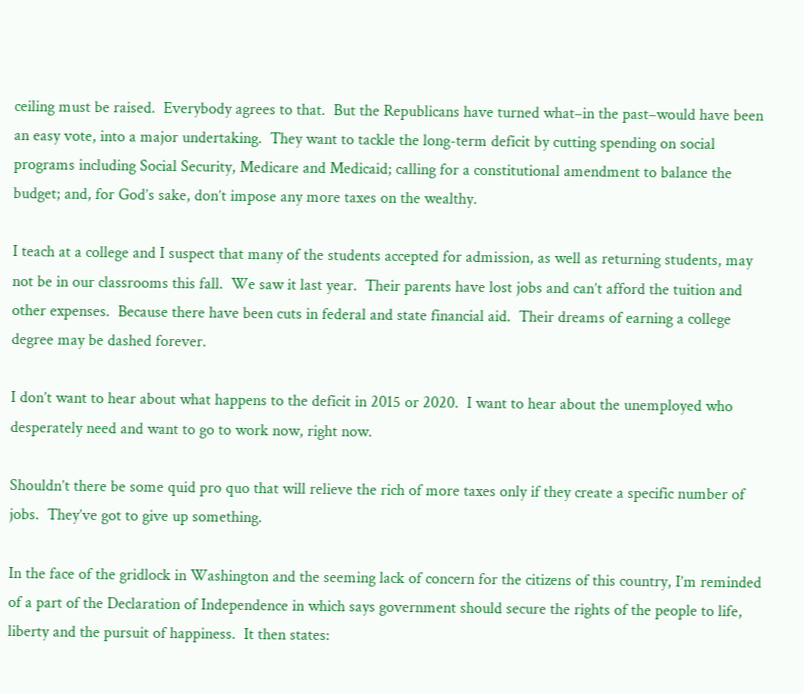ceiling must be raised.  Everybody agrees to that.  But the Republicans have turned what–in the past–would have been an easy vote, into a major undertaking.  They want to tackle the long-term deficit by cutting spending on social programs including Social Security, Medicare and Medicaid; calling for a constitutional amendment to balance the budget; and, for God’s sake, don’t impose any more taxes on the wealthy.

I teach at a college and I suspect that many of the students accepted for admission, as well as returning students, may not be in our classrooms this fall.  We saw it last year.  Their parents have lost jobs and can’t afford the tuition and other expenses.  Because there have been cuts in federal and state financial aid.  Their dreams of earning a college degree may be dashed forever.

I don’t want to hear about what happens to the deficit in 2015 or 2020.  I want to hear about the unemployed who desperately need and want to go to work now, right now.

Shouldn’t there be some quid pro quo that will relieve the rich of more taxes only if they create a specific number of jobs.  They’ve got to give up something.

In the face of the gridlock in Washington and the seeming lack of concern for the citizens of this country, I’m reminded of a part of the Declaration of Independence in which says government should secure the rights of the people to life, liberty and the pursuit of happiness.  It then states: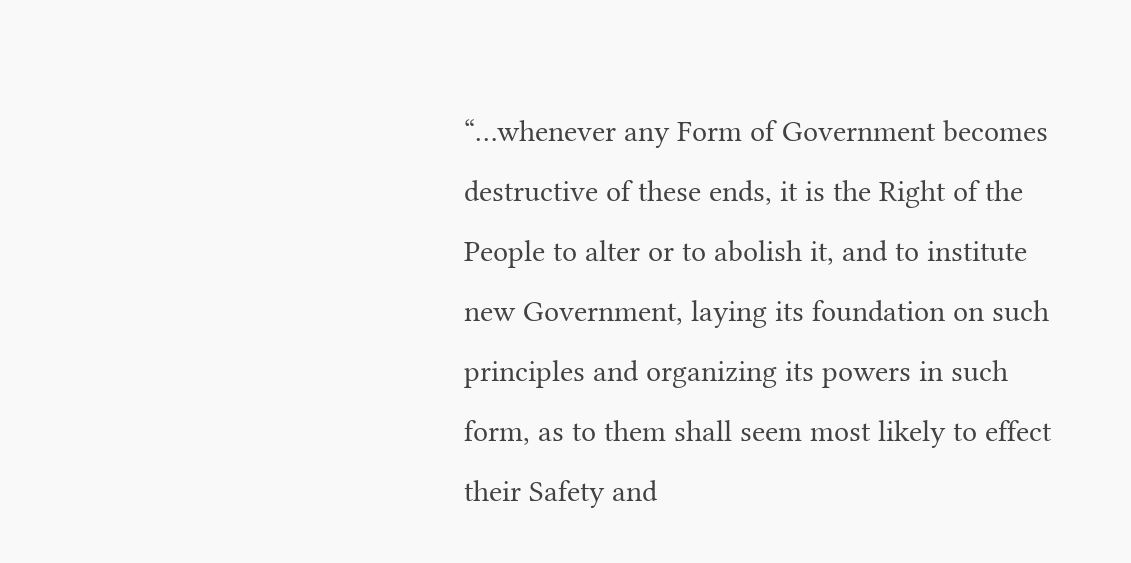“…whenever any Form of Government becomes destructive of these ends, it is the Right of the People to alter or to abolish it, and to institute new Government, laying its foundation on such principles and organizing its powers in such form, as to them shall seem most likely to effect their Safety and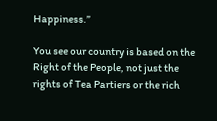Happiness.”

You see our country is based on the Right of the People, not just the rights of Tea Partiers or the rich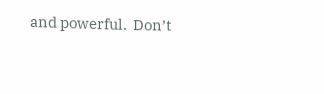and powerful.  Don’t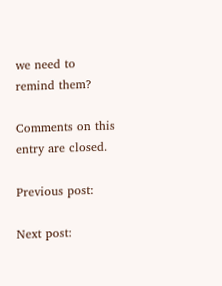we need to remind them?

Comments on this entry are closed.

Previous post:

Next post: